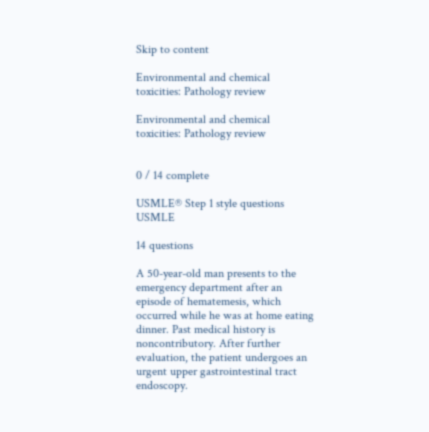Skip to content

Environmental and chemical toxicities: Pathology review

Environmental and chemical toxicities: Pathology review


0 / 14 complete

USMLE® Step 1 style questions USMLE

14 questions

A 50-year-old man presents to the emergency department after an episode of hematemesis, which occurred while he was at home eating dinner. Past medical history is noncontributory. After further evaluation, the patient undergoes an urgent upper gastrointestinal tract endoscopy.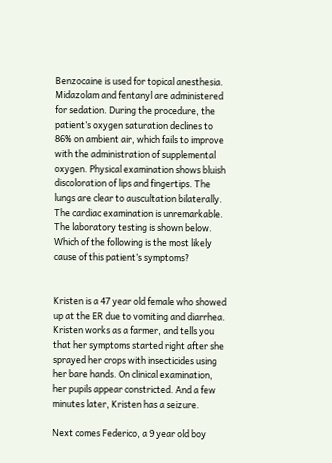Benzocaine is used for topical anesthesia. Midazolam and fentanyl are administered for sedation. During the procedure, the patient’s oxygen saturation declines to 86% on ambient air, which fails to improve with the administration of supplemental oxygen. Physical examination shows bluish discoloration of lips and fingertips. The lungs are clear to auscultation bilaterally. The cardiac examination is unremarkable. The laboratory testing is shown below. Which of the following is the most likely cause of this patient’s symptoms?


Kristen is a 47 year old female who showed up at the ER due to vomiting and diarrhea. Kristen works as a farmer, and tells you that her symptoms started right after she sprayed her crops with insecticides using her bare hands. On clinical examination, her pupils appear constricted. And a few minutes later, Kristen has a seizure.

Next comes Federico, a 9 year old boy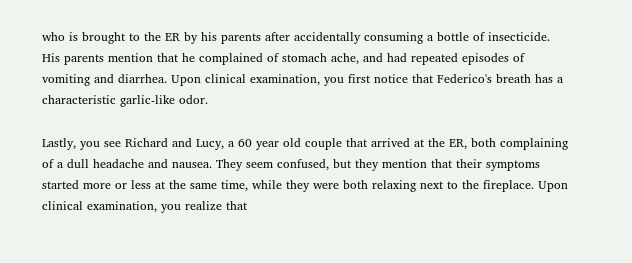who is brought to the ER by his parents after accidentally consuming a bottle of insecticide. His parents mention that he complained of stomach ache, and had repeated episodes of vomiting and diarrhea. Upon clinical examination, you first notice that Federico's breath has a characteristic garlic-like odor.

Lastly, you see Richard and Lucy, a 60 year old couple that arrived at the ER, both complaining of a dull headache and nausea. They seem confused, but they mention that their symptoms started more or less at the same time, while they were both relaxing next to the fireplace. Upon clinical examination, you realize that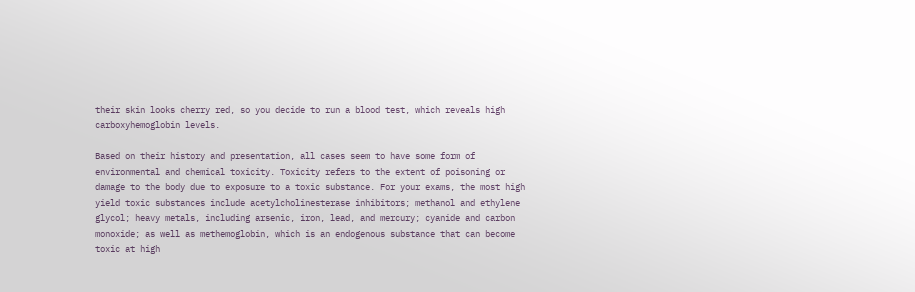their skin looks cherry red, so you decide to run a blood test, which reveals high carboxyhemoglobin levels.

Based on their history and presentation, all cases seem to have some form of environmental and chemical toxicity. Toxicity refers to the extent of poisoning or damage to the body due to exposure to a toxic substance. For your exams, the most high yield toxic substances include acetylcholinesterase inhibitors; methanol and ethylene glycol; heavy metals, including arsenic, iron, lead, and mercury; cyanide and carbon monoxide; as well as methemoglobin, which is an endogenous substance that can become toxic at high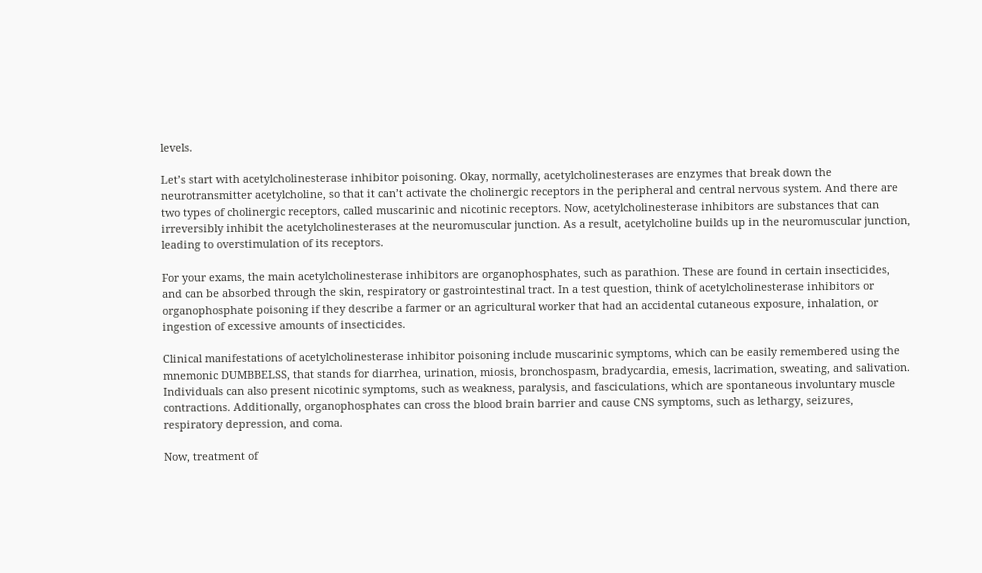levels.

Let’s start with acetylcholinesterase inhibitor poisoning. Okay, normally, acetylcholinesterases are enzymes that break down the neurotransmitter acetylcholine, so that it can’t activate the cholinergic receptors in the peripheral and central nervous system. And there are two types of cholinergic receptors, called muscarinic and nicotinic receptors. Now, acetylcholinesterase inhibitors are substances that can irreversibly inhibit the acetylcholinesterases at the neuromuscular junction. As a result, acetylcholine builds up in the neuromuscular junction, leading to overstimulation of its receptors.

For your exams, the main acetylcholinesterase inhibitors are organophosphates, such as parathion. These are found in certain insecticides, and can be absorbed through the skin, respiratory or gastrointestinal tract. In a test question, think of acetylcholinesterase inhibitors or organophosphate poisoning if they describe a farmer or an agricultural worker that had an accidental cutaneous exposure, inhalation, or ingestion of excessive amounts of insecticides.

Clinical manifestations of acetylcholinesterase inhibitor poisoning include muscarinic symptoms, which can be easily remembered using the mnemonic DUMBBELSS, that stands for diarrhea, urination, miosis, bronchospasm, bradycardia, emesis, lacrimation, sweating, and salivation. Individuals can also present nicotinic symptoms, such as weakness, paralysis, and fasciculations, which are spontaneous involuntary muscle contractions. Additionally, organophosphates can cross the blood brain barrier and cause CNS symptoms, such as lethargy, seizures, respiratory depression, and coma.

Now, treatment of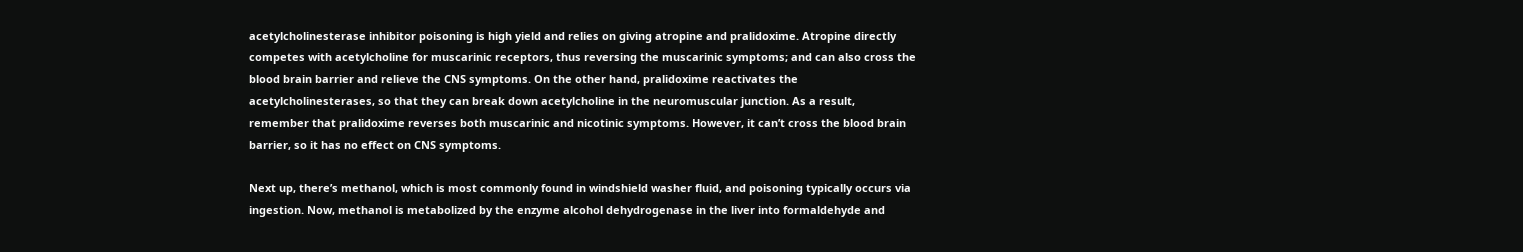acetylcholinesterase inhibitor poisoning is high yield and relies on giving atropine and pralidoxime. Atropine directly competes with acetylcholine for muscarinic receptors, thus reversing the muscarinic symptoms; and can also cross the blood brain barrier and relieve the CNS symptoms. On the other hand, pralidoxime reactivates the acetylcholinesterases, so that they can break down acetylcholine in the neuromuscular junction. As a result, remember that pralidoxime reverses both muscarinic and nicotinic symptoms. However, it can’t cross the blood brain barrier, so it has no effect on CNS symptoms.

Next up, there’s methanol, which is most commonly found in windshield washer fluid, and poisoning typically occurs via ingestion. Now, methanol is metabolized by the enzyme alcohol dehydrogenase in the liver into formaldehyde and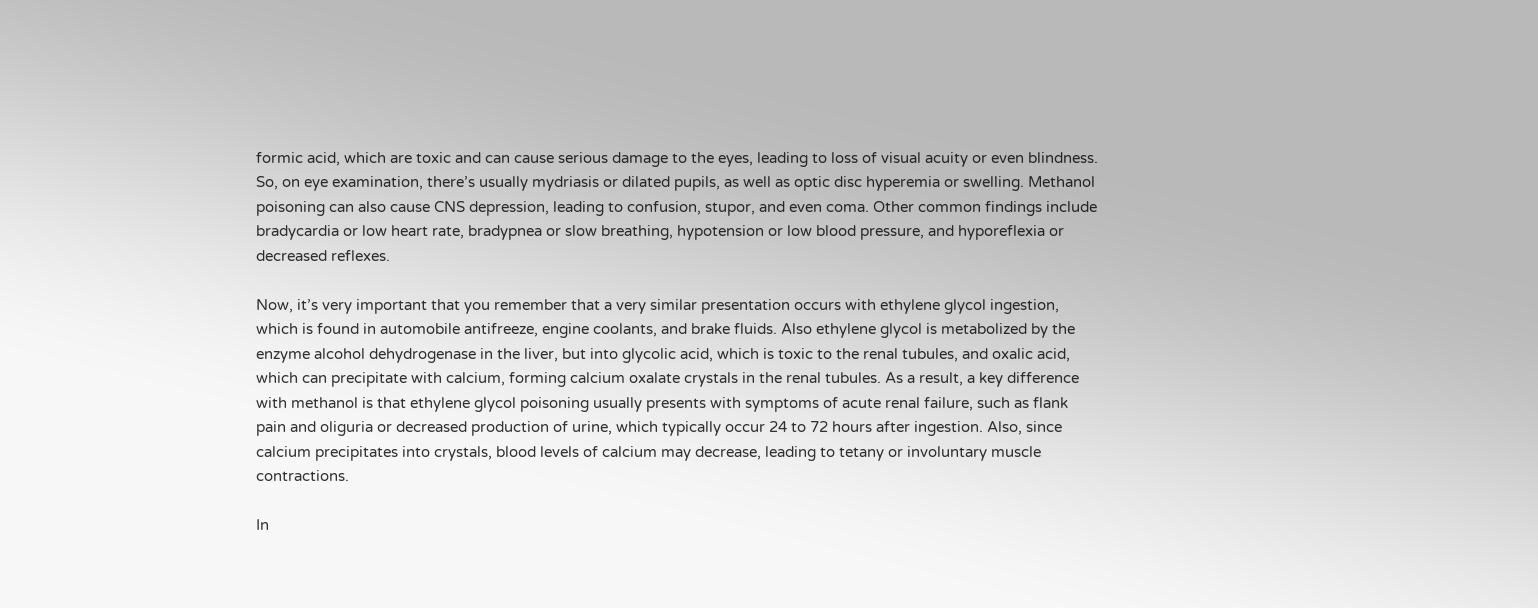formic acid, which are toxic and can cause serious damage to the eyes, leading to loss of visual acuity or even blindness. So, on eye examination, there’s usually mydriasis or dilated pupils, as well as optic disc hyperemia or swelling. Methanol poisoning can also cause CNS depression, leading to confusion, stupor, and even coma. Other common findings include bradycardia or low heart rate, bradypnea or slow breathing, hypotension or low blood pressure, and hyporeflexia or decreased reflexes.

Now, it’s very important that you remember that a very similar presentation occurs with ethylene glycol ingestion, which is found in automobile antifreeze, engine coolants, and brake fluids. Also ethylene glycol is metabolized by the enzyme alcohol dehydrogenase in the liver, but into glycolic acid, which is toxic to the renal tubules, and oxalic acid, which can precipitate with calcium, forming calcium oxalate crystals in the renal tubules. As a result, a key difference with methanol is that ethylene glycol poisoning usually presents with symptoms of acute renal failure, such as flank pain and oliguria or decreased production of urine, which typically occur 24 to 72 hours after ingestion. Also, since calcium precipitates into crystals, blood levels of calcium may decrease, leading to tetany or involuntary muscle contractions.

In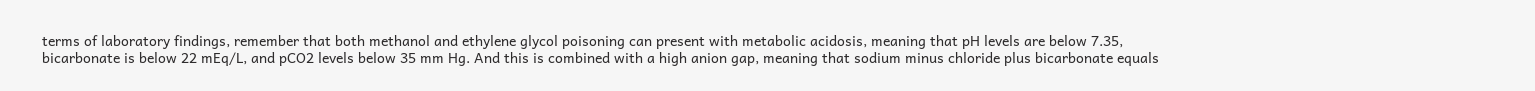terms of laboratory findings, remember that both methanol and ethylene glycol poisoning can present with metabolic acidosis, meaning that pH levels are below 7.35, bicarbonate is below 22 mEq/L, and pCO2 levels below 35 mm Hg. And this is combined with a high anion gap, meaning that sodium minus chloride plus bicarbonate equals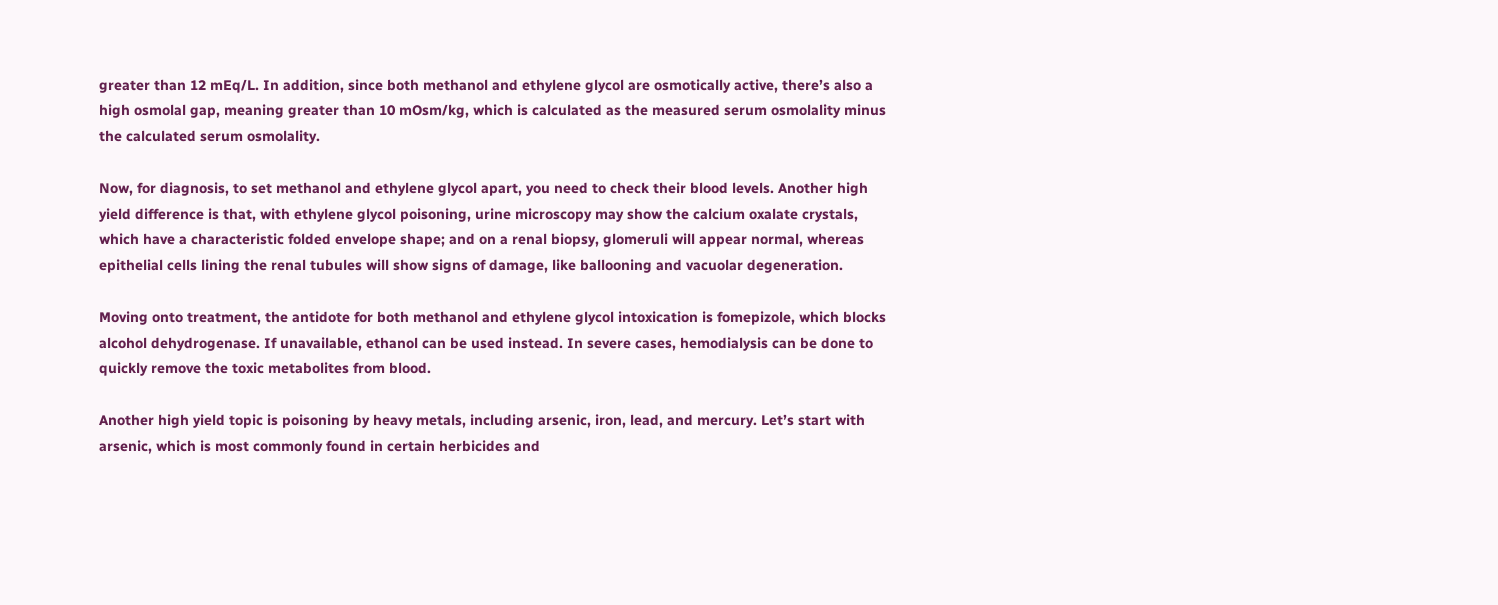greater than 12 mEq/L. In addition, since both methanol and ethylene glycol are osmotically active, there’s also a high osmolal gap, meaning greater than 10 mOsm/kg, which is calculated as the measured serum osmolality minus the calculated serum osmolality.

Now, for diagnosis, to set methanol and ethylene glycol apart, you need to check their blood levels. Another high yield difference is that, with ethylene glycol poisoning, urine microscopy may show the calcium oxalate crystals, which have a characteristic folded envelope shape; and on a renal biopsy, glomeruli will appear normal, whereas epithelial cells lining the renal tubules will show signs of damage, like ballooning and vacuolar degeneration.

Moving onto treatment, the antidote for both methanol and ethylene glycol intoxication is fomepizole, which blocks alcohol dehydrogenase. If unavailable, ethanol can be used instead. In severe cases, hemodialysis can be done to quickly remove the toxic metabolites from blood.

Another high yield topic is poisoning by heavy metals, including arsenic, iron, lead, and mercury. Let’s start with arsenic, which is most commonly found in certain herbicides and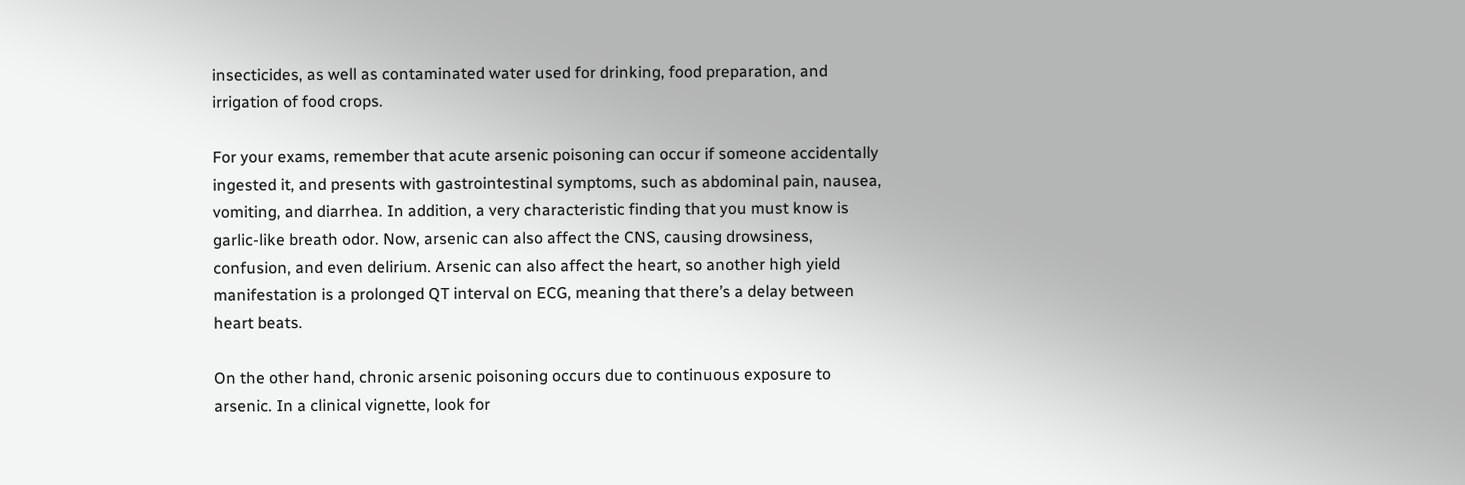insecticides, as well as contaminated water used for drinking, food preparation, and irrigation of food crops.

For your exams, remember that acute arsenic poisoning can occur if someone accidentally ingested it, and presents with gastrointestinal symptoms, such as abdominal pain, nausea, vomiting, and diarrhea. In addition, a very characteristic finding that you must know is garlic-like breath odor. Now, arsenic can also affect the CNS, causing drowsiness, confusion, and even delirium. Arsenic can also affect the heart, so another high yield manifestation is a prolonged QT interval on ECG, meaning that there’s a delay between heart beats.

On the other hand, chronic arsenic poisoning occurs due to continuous exposure to arsenic. In a clinical vignette, look for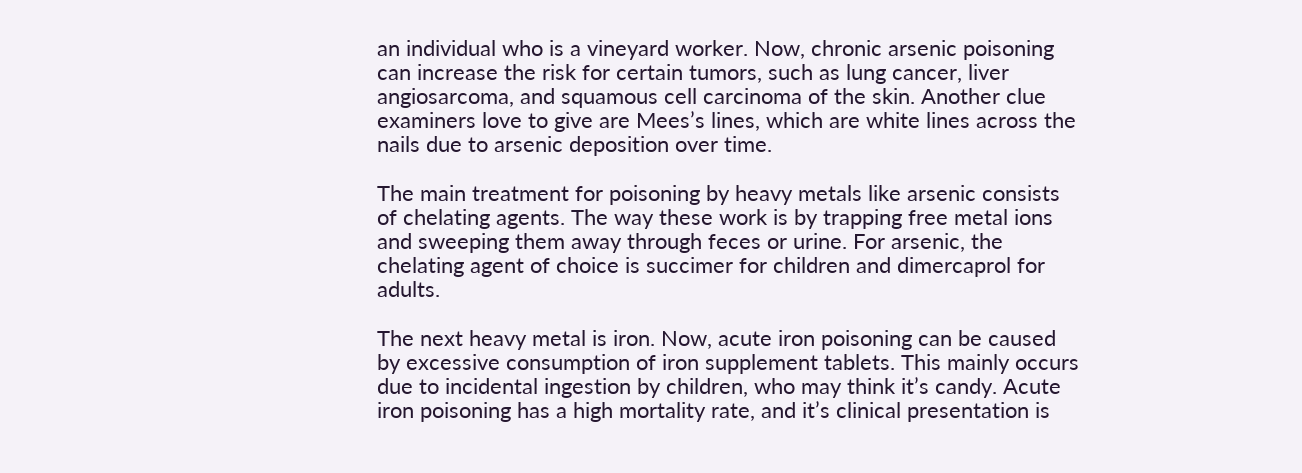an individual who is a vineyard worker. Now, chronic arsenic poisoning can increase the risk for certain tumors, such as lung cancer, liver angiosarcoma, and squamous cell carcinoma of the skin. Another clue examiners love to give are Mees’s lines, which are white lines across the nails due to arsenic deposition over time.

The main treatment for poisoning by heavy metals like arsenic consists of chelating agents. The way these work is by trapping free metal ions and sweeping them away through feces or urine. For arsenic, the chelating agent of choice is succimer for children and dimercaprol for adults.

The next heavy metal is iron. Now, acute iron poisoning can be caused by excessive consumption of iron supplement tablets. This mainly occurs due to incidental ingestion by children, who may think it’s candy. Acute iron poisoning has a high mortality rate, and it’s clinical presentation is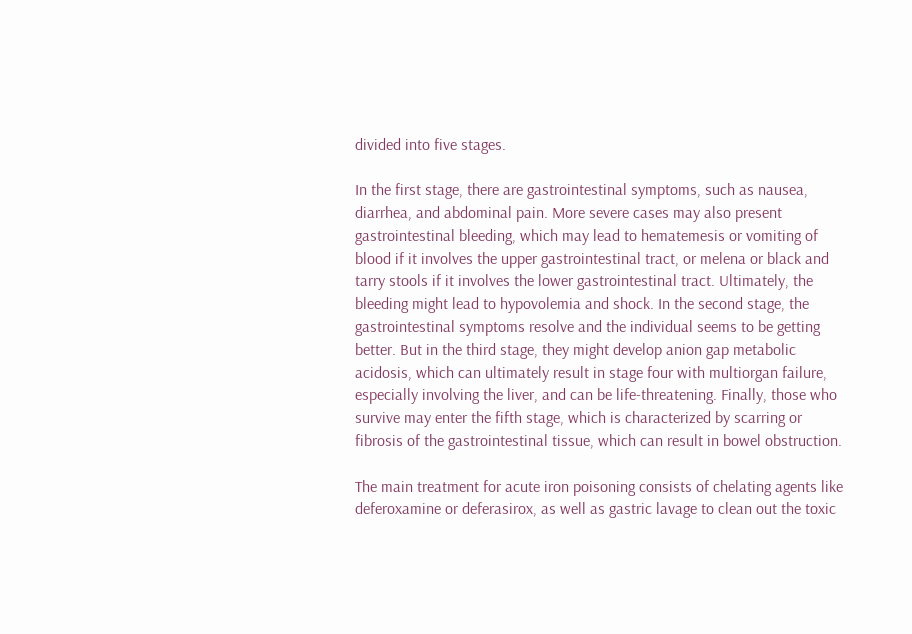divided into five stages.

In the first stage, there are gastrointestinal symptoms, such as nausea, diarrhea, and abdominal pain. More severe cases may also present gastrointestinal bleeding, which may lead to hematemesis or vomiting of blood if it involves the upper gastrointestinal tract, or melena or black and tarry stools if it involves the lower gastrointestinal tract. Ultimately, the bleeding might lead to hypovolemia and shock. In the second stage, the gastrointestinal symptoms resolve and the individual seems to be getting better. But in the third stage, they might develop anion gap metabolic acidosis, which can ultimately result in stage four with multiorgan failure, especially involving the liver, and can be life-threatening. Finally, those who survive may enter the fifth stage, which is characterized by scarring or fibrosis of the gastrointestinal tissue, which can result in bowel obstruction.

The main treatment for acute iron poisoning consists of chelating agents like deferoxamine or deferasirox, as well as gastric lavage to clean out the toxic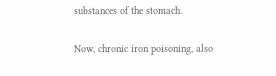substances of the stomach.

Now, chronic iron poisoning, also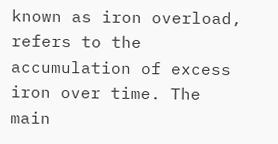known as iron overload, refers to the accumulation of excess iron over time. The main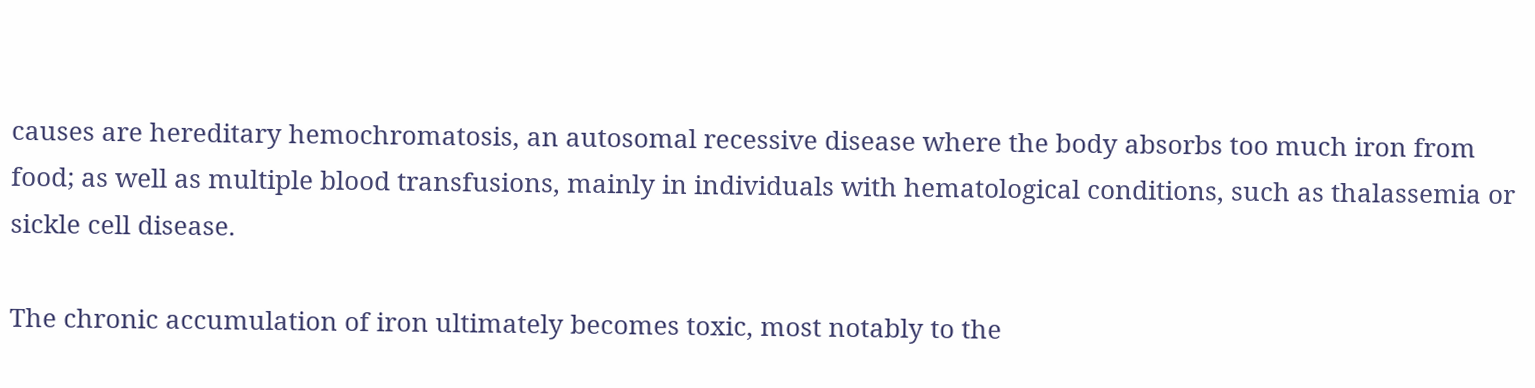causes are hereditary hemochromatosis, an autosomal recessive disease where the body absorbs too much iron from food; as well as multiple blood transfusions, mainly in individuals with hematological conditions, such as thalassemia or sickle cell disease.

The chronic accumulation of iron ultimately becomes toxic, most notably to the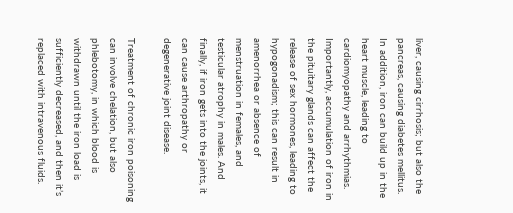liver, causing cirrhosis; but also the pancreas, causing diabetes mellitus. In addition, iron can build up in the heart muscle, leading to cardiomyopathy and arrhythmias. Importantly, accumulation of iron in the pituitary glands can affect the release of sex hormones, leading to hypogonadism; this can result in amenorrhea or absence of menstruation in females, and testicular atrophy in males. And finally, if iron gets into the joints, it can cause arthropathy or degenerative joint disease.

Treatment of chronic iron poisoning can involve chelation, but also phlebotomy, in which blood is withdrawn until the iron load is sufficiently decreased, and then it’s replaced with intravenous fluids.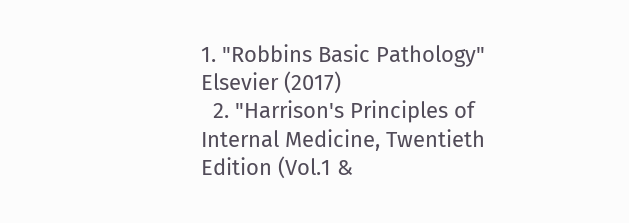1. "Robbins Basic Pathology" Elsevier (2017)
  2. "Harrison's Principles of Internal Medicine, Twentieth Edition (Vol.1 &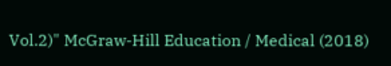Vol.2)" McGraw-Hill Education / Medical (2018)